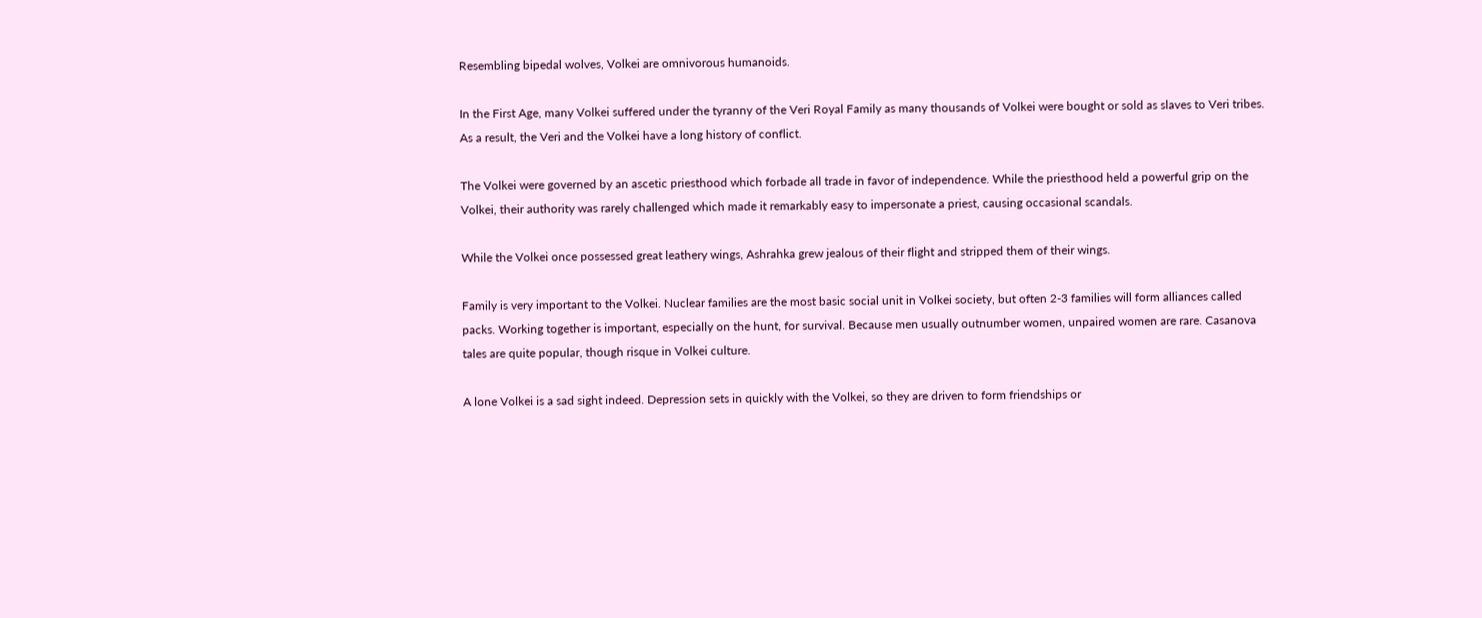Resembling bipedal wolves, Volkei are omnivorous humanoids.

In the First Age, many Volkei suffered under the tyranny of the Veri Royal Family as many thousands of Volkei were bought or sold as slaves to Veri tribes. As a result, the Veri and the Volkei have a long history of conflict.

The Volkei were governed by an ascetic priesthood which forbade all trade in favor of independence. While the priesthood held a powerful grip on the Volkei, their authority was rarely challenged which made it remarkably easy to impersonate a priest, causing occasional scandals.

While the Volkei once possessed great leathery wings, Ashrahka grew jealous of their flight and stripped them of their wings.

Family is very important to the Volkei. Nuclear families are the most basic social unit in Volkei society, but often 2-3 families will form alliances called packs. Working together is important, especially on the hunt, for survival. Because men usually outnumber women, unpaired women are rare. Casanova tales are quite popular, though risque in Volkei culture.

A lone Volkei is a sad sight indeed. Depression sets in quickly with the Volkei, so they are driven to form friendships or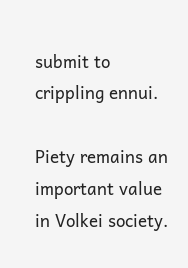submit to crippling ennui.

Piety remains an important value in Volkei society.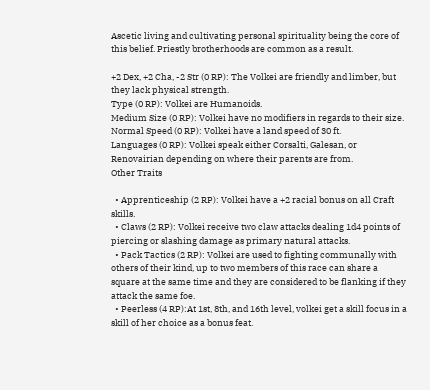Ascetic living and cultivating personal spirituality being the core of this belief. Priestly brotherhoods are common as a result.

+2 Dex, +2 Cha, -2 Str (0 RP): The Volkei are friendly and limber, but they lack physical strength.
Type (0 RP): Volkei are Humanoids.
Medium Size (0 RP): Volkei have no modifiers in regards to their size.
Normal Speed (0 RP): Volkei have a land speed of 30 ft.
Languages (0 RP): Volkei speak either Corsalti, Galesan, or Renovairian depending on where their parents are from.
Other Traits

  • Apprenticeship (2 RP): Volkei have a +2 racial bonus on all Craft skills.
  • Claws (2 RP): Volkei receive two claw attacks dealing 1d4 points of piercing or slashing damage as primary natural attacks.
  • Pack Tactics (2 RP): Volkei are used to fighting communally with others of their kind, up to two members of this race can share a square at the same time and they are considered to be flanking if they attack the same foe.
  • Peerless (4 RP):At 1st, 8th, and 16th level, volkei get a skill focus in a skill of her choice as a bonus feat.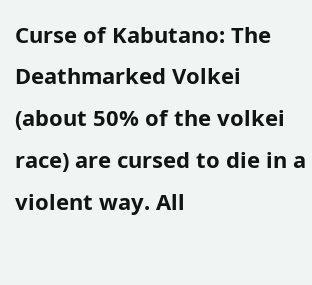Curse of Kabutano: The Deathmarked Volkei (about 50% of the volkei race) are cursed to die in a violent way. All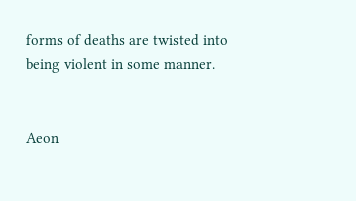forms of deaths are twisted into being violent in some manner.


Aeon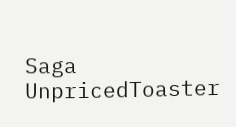Saga UnpricedToaster